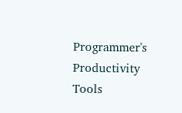Programmer's Productivity Tools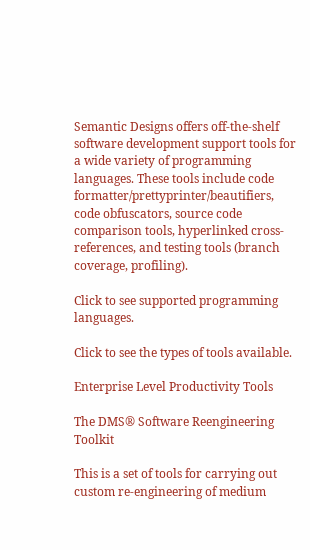Semantic Designs offers off-the-shelf software development support tools for a wide variety of programming languages. These tools include code formatter/prettyprinter/beautifiers, code obfuscators, source code comparison tools, hyperlinked cross-references, and testing tools (branch coverage, profiling).

Click to see supported programming languages.

Click to see the types of tools available.

Enterprise Level Productivity Tools

The DMS® Software Reengineering Toolkit

This is a set of tools for carrying out custom re-engineering of medium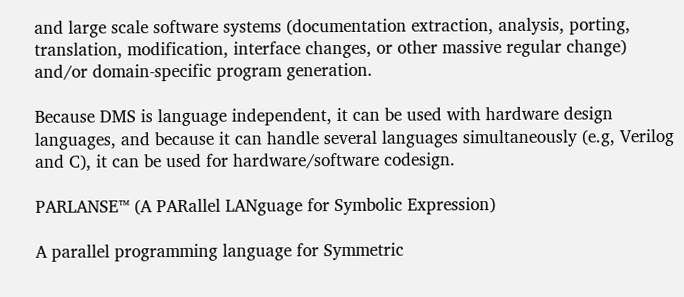and large scale software systems (documentation extraction, analysis, porting, translation, modification, interface changes, or other massive regular change) and/or domain-specific program generation.

Because DMS is language independent, it can be used with hardware design languages, and because it can handle several languages simultaneously (e.g, Verilog and C), it can be used for hardware/software codesign.

PARLANSE™ (A PARallel LANguage for Symbolic Expression)

A parallel programming language for Symmetric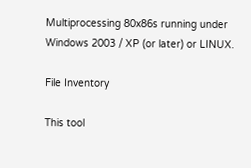Multiprocessing 80x86s running under Windows 2003 / XP (or later) or LINUX.

File Inventory

This tool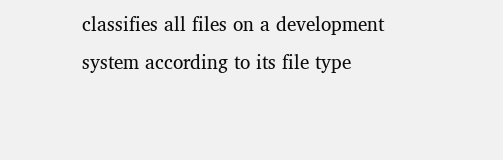classifies all files on a development system according to its file type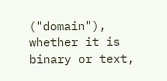("domain"), whether it is binary or text,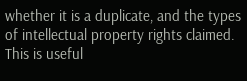whether it is a duplicate, and the types of intellectual property rights claimed. This is useful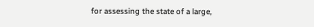for assessing the state of a large,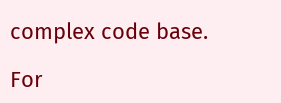complex code base.

For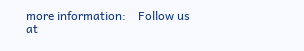more information:    Follow us at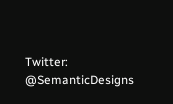Twitter: @SemanticDesigns